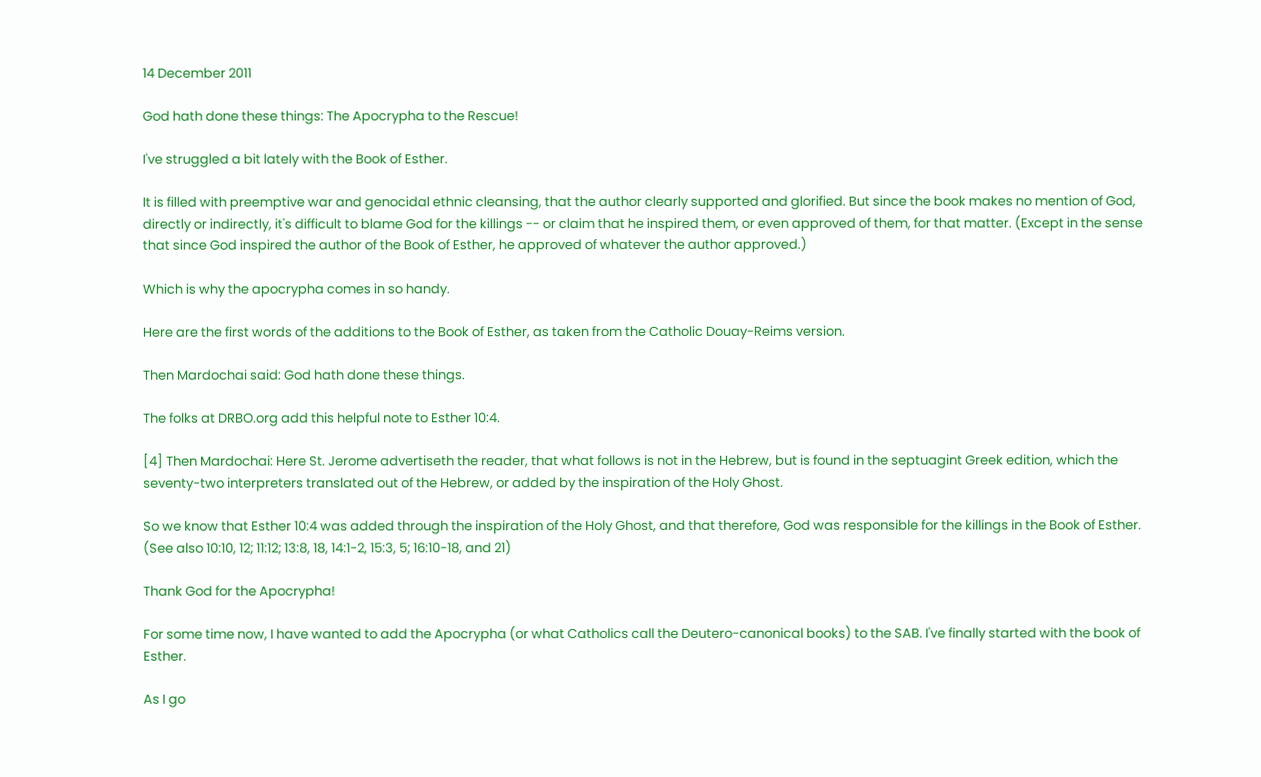14 December 2011

God hath done these things: The Apocrypha to the Rescue!

I've struggled a bit lately with the Book of Esther.

It is filled with preemptive war and genocidal ethnic cleansing, that the author clearly supported and glorified. But since the book makes no mention of God, directly or indirectly, it's difficult to blame God for the killings -- or claim that he inspired them, or even approved of them, for that matter. (Except in the sense that since God inspired the author of the Book of Esther, he approved of whatever the author approved.)

Which is why the apocrypha comes in so handy.

Here are the first words of the additions to the Book of Esther, as taken from the Catholic Douay-Reims version.

Then Mardochai said: God hath done these things.

The folks at DRBO.org add this helpful note to Esther 10:4.

[4] Then Mardochai: Here St. Jerome advertiseth the reader, that what follows is not in the Hebrew, but is found in the septuagint Greek edition, which the seventy-two interpreters translated out of the Hebrew, or added by the inspiration of the Holy Ghost.

So we know that Esther 10:4 was added through the inspiration of the Holy Ghost, and that therefore, God was responsible for the killings in the Book of Esther.
(See also 10:10, 12; 11:12; 13:8, 18, 14:1-2, 15:3, 5; 16:10-18, and 21)

Thank God for the Apocrypha!

For some time now, I have wanted to add the Apocrypha (or what Catholics call the Deutero-canonical books) to the SAB. I've finally started with the book of Esther.

As I go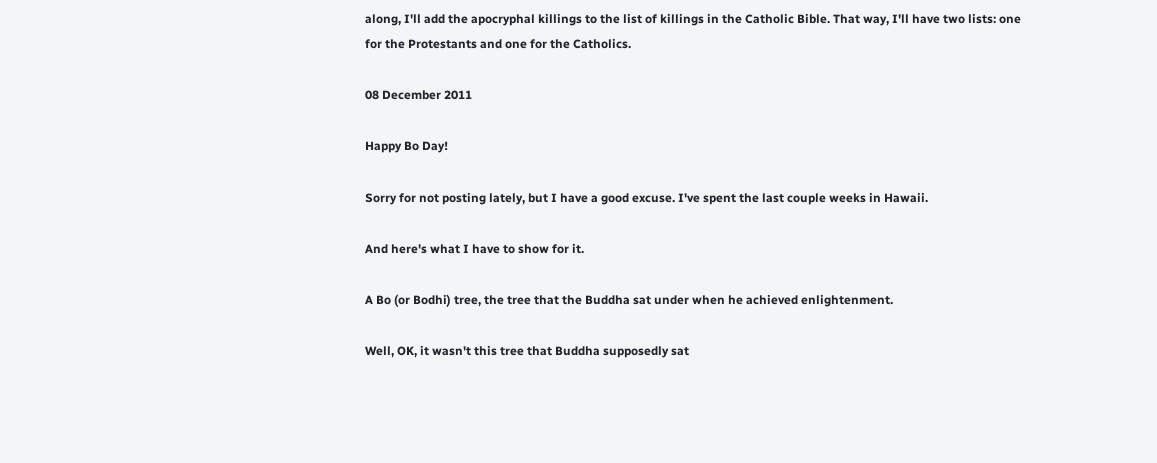along, I'll add the apocryphal killings to the list of killings in the Catholic Bible. That way, I'll have two lists: one for the Protestants and one for the Catholics.

08 December 2011

Happy Bo Day!

Sorry for not posting lately, but I have a good excuse. I've spent the last couple weeks in Hawaii.

And here's what I have to show for it.

A Bo (or Bodhi) tree, the tree that the Buddha sat under when he achieved enlightenment.

Well, OK, it wasn't this tree that Buddha supposedly sat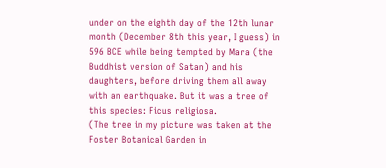under on the eighth day of the 12th lunar month (December 8th this year, I guess) in 596 BCE while being tempted by Mara (the Buddhist version of Satan) and his daughters, before driving them all away with an earthquake. But it was a tree of this species: Ficus religiosa.
(The tree in my picture was taken at the Foster Botanical Garden in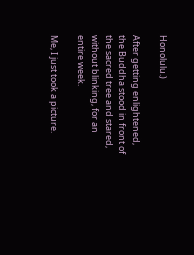Honolulu.)

After getting enlightened, the Buddha stood in front of the sacred tree and stared, without blinking, for an entire week.

Me, I just took a picture.